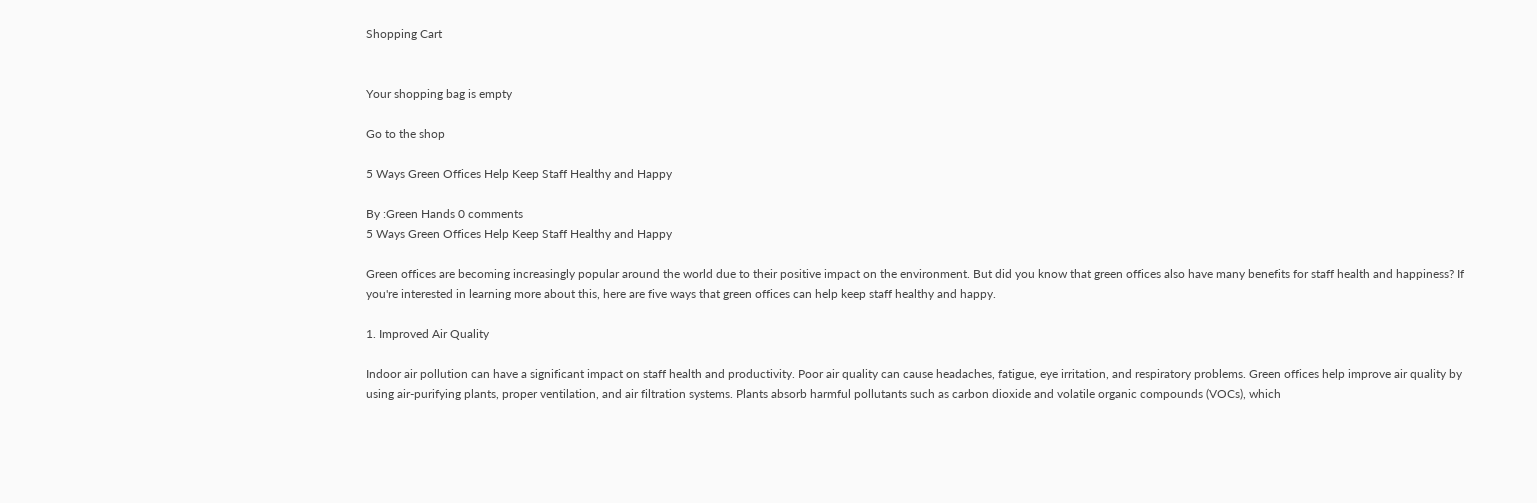Shopping Cart


Your shopping bag is empty

Go to the shop

5 Ways Green Offices Help Keep Staff Healthy and Happy

By :Green Hands 0 comments
5 Ways Green Offices Help Keep Staff Healthy and Happy

Green offices are becoming increasingly popular around the world due to their positive impact on the environment. But did you know that green offices also have many benefits for staff health and happiness? If you're interested in learning more about this, here are five ways that green offices can help keep staff healthy and happy.

1. Improved Air Quality

Indoor air pollution can have a significant impact on staff health and productivity. Poor air quality can cause headaches, fatigue, eye irritation, and respiratory problems. Green offices help improve air quality by using air-purifying plants, proper ventilation, and air filtration systems. Plants absorb harmful pollutants such as carbon dioxide and volatile organic compounds (VOCs), which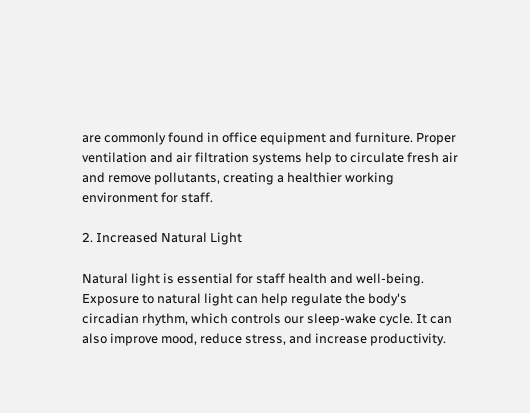are commonly found in office equipment and furniture. Proper ventilation and air filtration systems help to circulate fresh air and remove pollutants, creating a healthier working environment for staff.

2. Increased Natural Light

Natural light is essential for staff health and well-being. Exposure to natural light can help regulate the body's circadian rhythm, which controls our sleep-wake cycle. It can also improve mood, reduce stress, and increase productivity.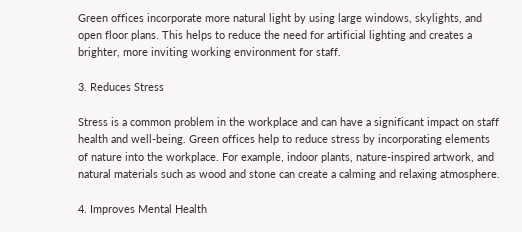Green offices incorporate more natural light by using large windows, skylights, and open floor plans. This helps to reduce the need for artificial lighting and creates a brighter, more inviting working environment for staff.

3. Reduces Stress

Stress is a common problem in the workplace and can have a significant impact on staff health and well-being. Green offices help to reduce stress by incorporating elements of nature into the workplace. For example, indoor plants, nature-inspired artwork, and natural materials such as wood and stone can create a calming and relaxing atmosphere.

4. Improves Mental Health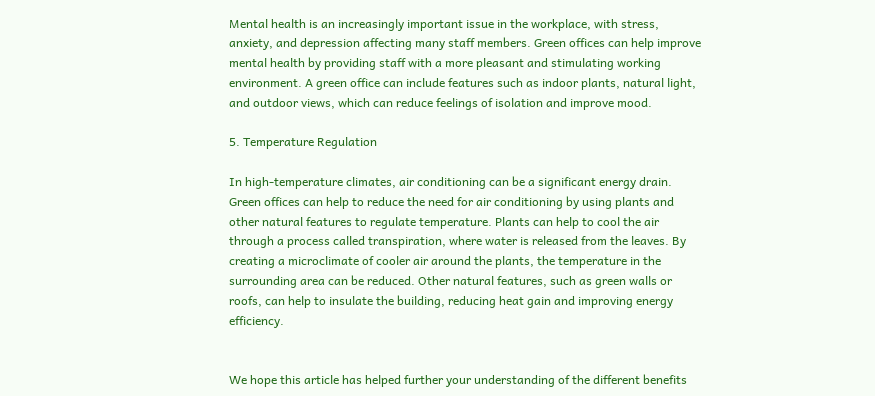Mental health is an increasingly important issue in the workplace, with stress, anxiety, and depression affecting many staff members. Green offices can help improve mental health by providing staff with a more pleasant and stimulating working environment. A green office can include features such as indoor plants, natural light, and outdoor views, which can reduce feelings of isolation and improve mood.

5. Temperature Regulation

In high-temperature climates, air conditioning can be a significant energy drain. Green offices can help to reduce the need for air conditioning by using plants and other natural features to regulate temperature. Plants can help to cool the air through a process called transpiration, where water is released from the leaves. By creating a microclimate of cooler air around the plants, the temperature in the surrounding area can be reduced. Other natural features, such as green walls or roofs, can help to insulate the building, reducing heat gain and improving energy efficiency.


We hope this article has helped further your understanding of the different benefits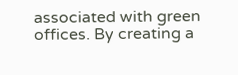associated with green offices. By creating a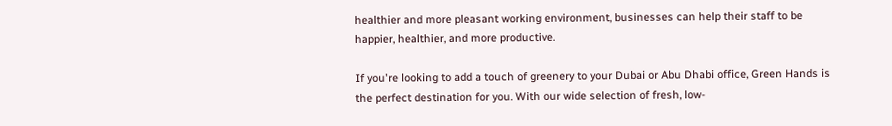healthier and more pleasant working environment, businesses can help their staff to be happier, healthier, and more productive.

If you're looking to add a touch of greenery to your Dubai or Abu Dhabi office, Green Hands is the perfect destination for you. With our wide selection of fresh, low-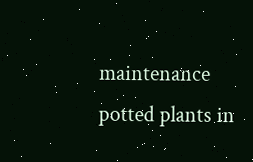maintenance potted plants in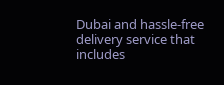Dubai and hassle-free delivery service that includes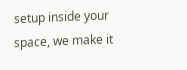setup inside your space, we make it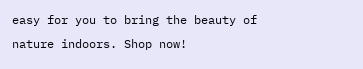easy for you to bring the beauty of nature indoors. Shop now!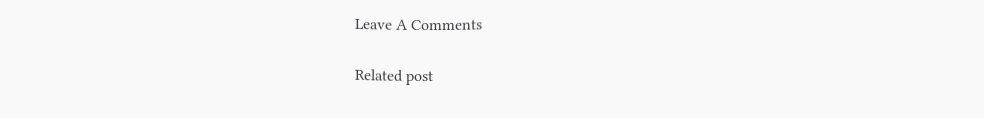Leave A Comments

Related post